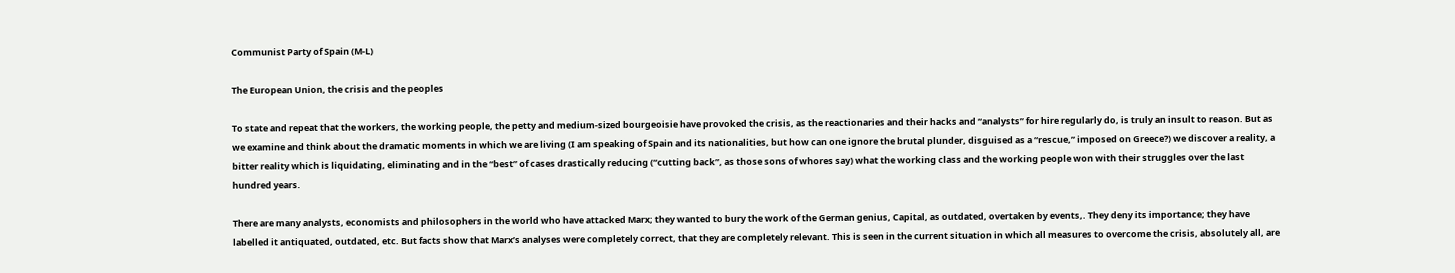Communist Party of Spain (M-L)

The European Union, the crisis and the peoples

To state and repeat that the workers, the working people, the petty and medium-sized bourgeoisie have provoked the crisis, as the reactionaries and their hacks and “analysts” for hire regularly do, is truly an insult to reason. But as we examine and think about the dramatic moments in which we are living (I am speaking of Spain and its nationalities, but how can one ignore the brutal plunder, disguised as a “rescue,” imposed on Greece?) we discover a reality, a bitter reality which is liquidating, eliminating and in the “best” of cases drastically reducing (“cutting back”, as those sons of whores say) what the working class and the working people won with their struggles over the last hundred years.

There are many analysts, economists and philosophers in the world who have attacked Marx; they wanted to bury the work of the German genius, Capital, as outdated, overtaken by events,. They deny its importance; they have labelled it antiquated, outdated, etc. But facts show that Marx’s analyses were completely correct, that they are completely relevant. This is seen in the current situation in which all measures to overcome the crisis, absolutely all, are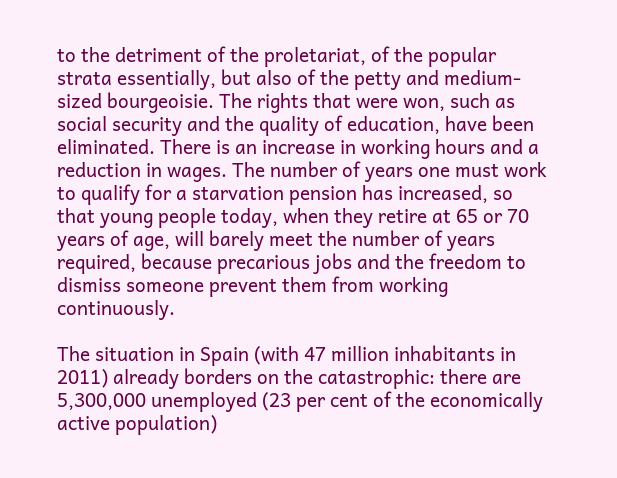to the detriment of the proletariat, of the popular strata essentially, but also of the petty and medium-sized bourgeoisie. The rights that were won, such as social security and the quality of education, have been eliminated. There is an increase in working hours and a reduction in wages. The number of years one must work to qualify for a starvation pension has increased, so that young people today, when they retire at 65 or 70 years of age, will barely meet the number of years required, because precarious jobs and the freedom to dismiss someone prevent them from working continuously.

The situation in Spain (with 47 million inhabitants in 2011) already borders on the catastrophic: there are 5,300,000 unemployed (23 per cent of the economically active population)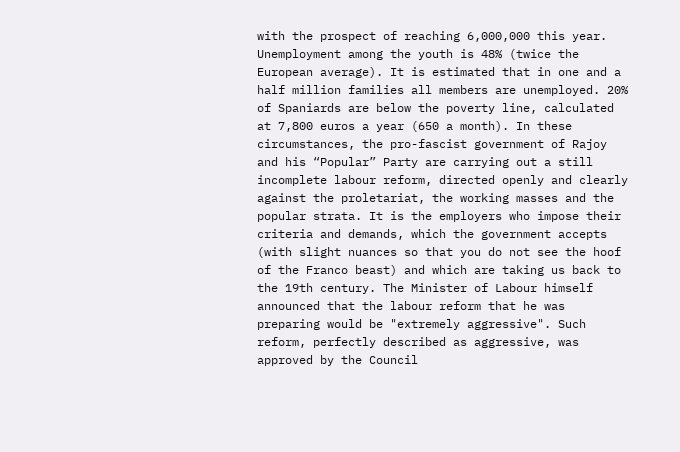with the prospect of reaching 6,000,000 this year. Unemployment among the youth is 48% (twice the European average). It is estimated that in one and a half million families all members are unemployed. 20% of Spaniards are below the poverty line, calculated at 7,800 euros a year (650 a month). In these circumstances, the pro-fascist government of Rajoy and his “Popular” Party are carrying out a still incomplete labour reform, directed openly and clearly against the proletariat, the working masses and the popular strata. It is the employers who impose their criteria and demands, which the government accepts (with slight nuances so that you do not see the hoof of the Franco beast) and which are taking us back to the 19th century. The Minister of Labour himself announced that the labour reform that he was preparing would be "extremely aggressive". Such reform, perfectly described as aggressive, was approved by the Council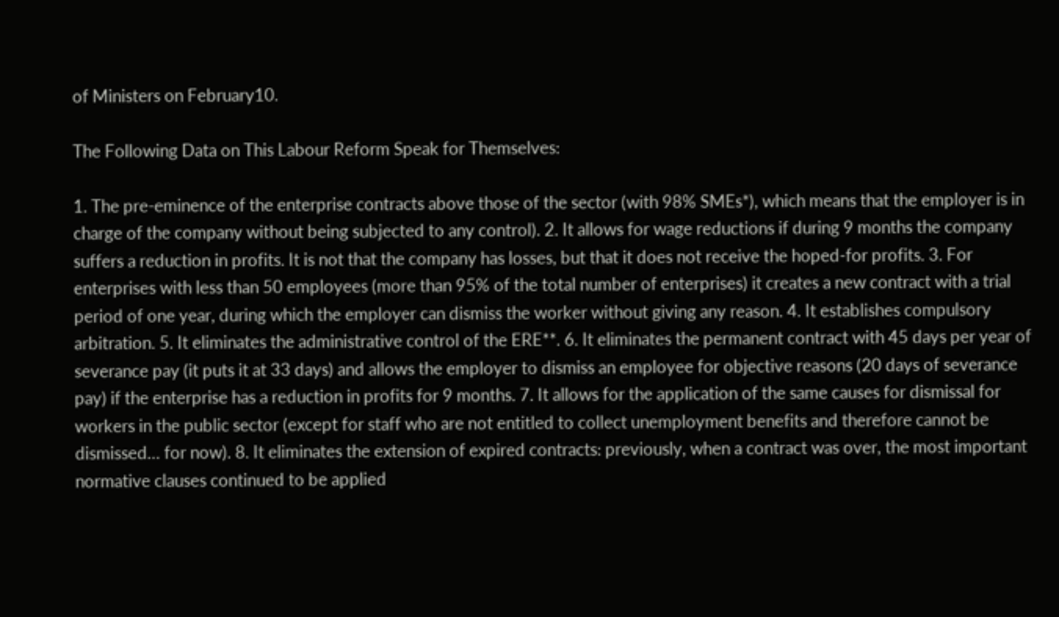of Ministers on February10.

The Following Data on This Labour Reform Speak for Themselves:

1. The pre-eminence of the enterprise contracts above those of the sector (with 98% SMEs*), which means that the employer is in charge of the company without being subjected to any control). 2. It allows for wage reductions if during 9 months the company suffers a reduction in profits. It is not that the company has losses, but that it does not receive the hoped-for profits. 3. For enterprises with less than 50 employees (more than 95% of the total number of enterprises) it creates a new contract with a trial period of one year, during which the employer can dismiss the worker without giving any reason. 4. It establishes compulsory arbitration. 5. It eliminates the administrative control of the ERE**. 6. It eliminates the permanent contract with 45 days per year of severance pay (it puts it at 33 days) and allows the employer to dismiss an employee for objective reasons (20 days of severance pay) if the enterprise has a reduction in profits for 9 months. 7. It allows for the application of the same causes for dismissal for workers in the public sector (except for staff who are not entitled to collect unemployment benefits and therefore cannot be dismissed… for now). 8. It eliminates the extension of expired contracts: previously, when a contract was over, the most important normative clauses continued to be applied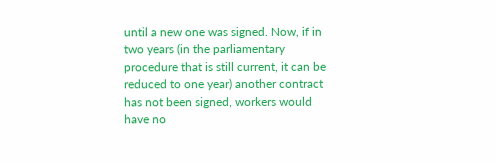until a new one was signed. Now, if in two years (in the parliamentary procedure that is still current, it can be reduced to one year) another contract has not been signed, workers would have no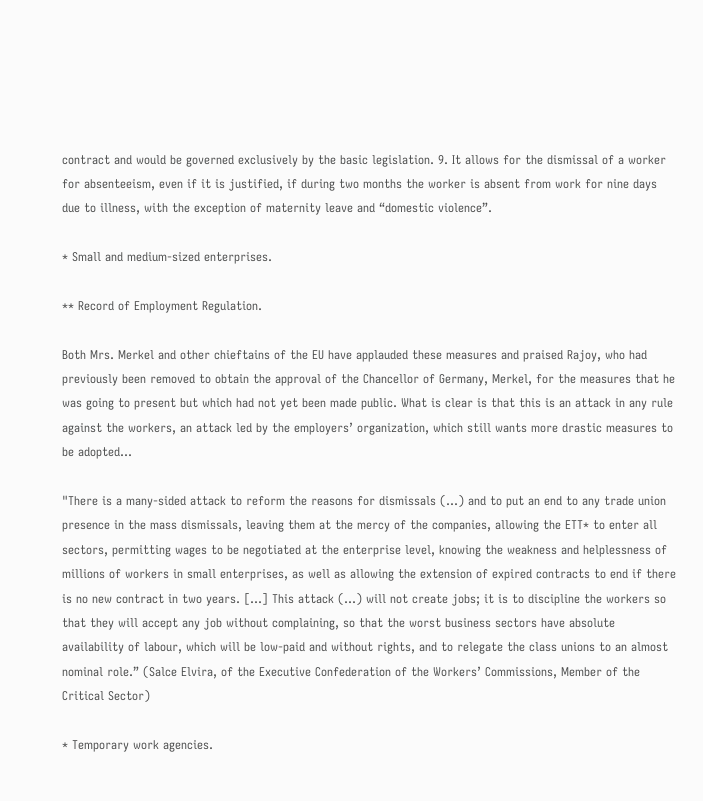contract and would be governed exclusively by the basic legislation. 9. It allows for the dismissal of a worker for absenteeism, even if it is justified, if during two months the worker is absent from work for nine days due to illness, with the exception of maternity leave and “domestic violence”.

* Small and medium-sized enterprises.

** Record of Employment Regulation.

Both Mrs. Merkel and other chieftains of the EU have applauded these measures and praised Rajoy, who had previously been removed to obtain the approval of the Chancellor of Germany, Merkel, for the measures that he was going to present but which had not yet been made public. What is clear is that this is an attack in any rule against the workers, an attack led by the employers’ organization, which still wants more drastic measures to be adopted...

"There is a many-sided attack to reform the reasons for dismissals (...) and to put an end to any trade union presence in the mass dismissals, leaving them at the mercy of the companies, allowing the ETT* to enter all sectors, permitting wages to be negotiated at the enterprise level, knowing the weakness and helplessness of millions of workers in small enterprises, as well as allowing the extension of expired contracts to end if there is no new contract in two years. […] This attack (...) will not create jobs; it is to discipline the workers so that they will accept any job without complaining, so that the worst business sectors have absolute availability of labour, which will be low-paid and without rights, and to relegate the class unions to an almost nominal role.” (Salce Elvira, of the Executive Confederation of the Workers’ Commissions, Member of the Critical Sector)

* Temporary work agencies.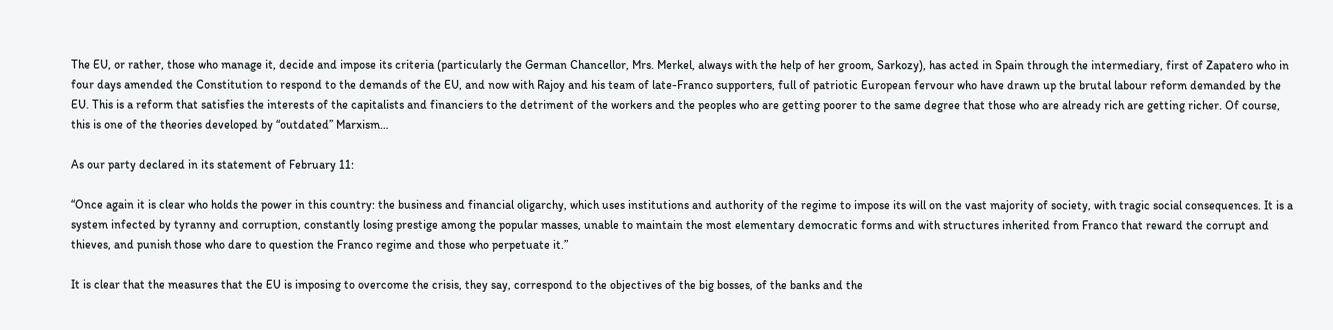The EU, or rather, those who manage it, decide and impose its criteria (particularly the German Chancellor, Mrs. Merkel, always with the help of her groom, Sarkozy), has acted in Spain through the intermediary, first of Zapatero who in four days amended the Constitution to respond to the demands of the EU, and now with Rajoy and his team of late-Franco supporters, full of patriotic European fervour who have drawn up the brutal labour reform demanded by the EU. This is a reform that satisfies the interests of the capitalists and financiers to the detriment of the workers and the peoples who are getting poorer to the same degree that those who are already rich are getting richer. Of course, this is one of the theories developed by “outdated” Marxism…

As our party declared in its statement of February 11:

“Once again it is clear who holds the power in this country: the business and financial oligarchy, which uses institutions and authority of the regime to impose its will on the vast majority of society, with tragic social consequences. It is a system infected by tyranny and corruption, constantly losing prestige among the popular masses, unable to maintain the most elementary democratic forms and with structures inherited from Franco that reward the corrupt and thieves, and punish those who dare to question the Franco regime and those who perpetuate it.”

It is clear that the measures that the EU is imposing to overcome the crisis, they say, correspond to the objectives of the big bosses, of the banks and the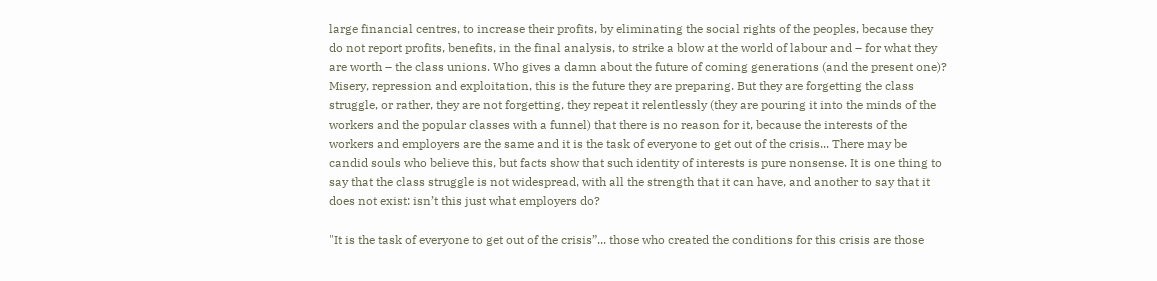large financial centres, to increase their profits, by eliminating the social rights of the peoples, because they do not report profits, benefits, in the final analysis, to strike a blow at the world of labour and – for what they are worth – the class unions. Who gives a damn about the future of coming generations (and the present one)? Misery, repression and exploitation, this is the future they are preparing. But they are forgetting the class struggle, or rather, they are not forgetting, they repeat it relentlessly (they are pouring it into the minds of the workers and the popular classes with a funnel) that there is no reason for it, because the interests of the workers and employers are the same and it is the task of everyone to get out of the crisis... There may be candid souls who believe this, but facts show that such identity of interests is pure nonsense. It is one thing to say that the class struggle is not widespread, with all the strength that it can have, and another to say that it does not exist: isn’t this just what employers do?

"It is the task of everyone to get out of the crisis”... those who created the conditions for this crisis are those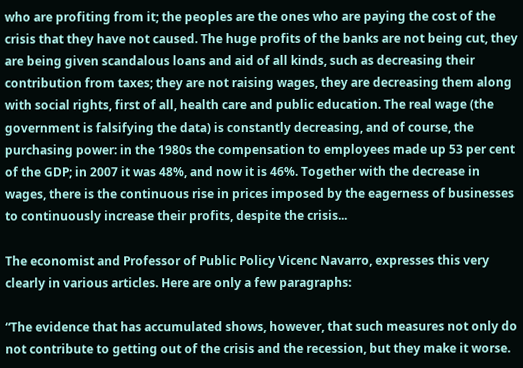who are profiting from it; the peoples are the ones who are paying the cost of the crisis that they have not caused. The huge profits of the banks are not being cut, they are being given scandalous loans and aid of all kinds, such as decreasing their contribution from taxes; they are not raising wages, they are decreasing them along with social rights, first of all, health care and public education. The real wage (the government is falsifying the data) is constantly decreasing, and of course, the purchasing power: in the 1980s the compensation to employees made up 53 per cent of the GDP; in 2007 it was 48%, and now it is 46%. Together with the decrease in wages, there is the continuous rise in prices imposed by the eagerness of businesses to continuously increase their profits, despite the crisis...

The economist and Professor of Public Policy Vicenc Navarro, expresses this very clearly in various articles. Here are only a few paragraphs:

“The evidence that has accumulated shows, however, that such measures not only do not contribute to getting out of the crisis and the recession, but they make it worse.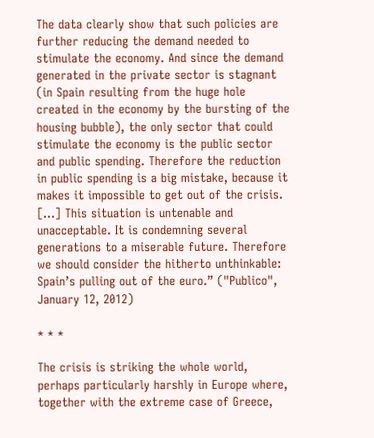The data clearly show that such policies are further reducing the demand needed to stimulate the economy. And since the demand generated in the private sector is stagnant (in Spain resulting from the huge hole created in the economy by the bursting of the housing bubble), the only sector that could stimulate the economy is the public sector and public spending. Therefore the reduction in public spending is a big mistake, because it makes it impossible to get out of the crisis. […] This situation is untenable and unacceptable. It is condemning several generations to a miserable future. Therefore we should consider the hitherto unthinkable: Spain’s pulling out of the euro.” ("Publico", January 12, 2012)

* * *

The crisis is striking the whole world, perhaps particularly harshly in Europe where, together with the extreme case of Greece,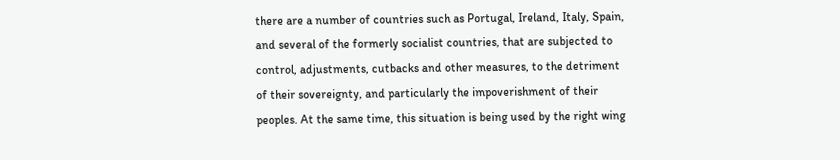there are a number of countries such as Portugal, Ireland, Italy, Spain, and several of the formerly socialist countries, that are subjected to control, adjustments, cutbacks and other measures, to the detriment of their sovereignty, and particularly the impoverishment of their peoples. At the same time, this situation is being used by the right wing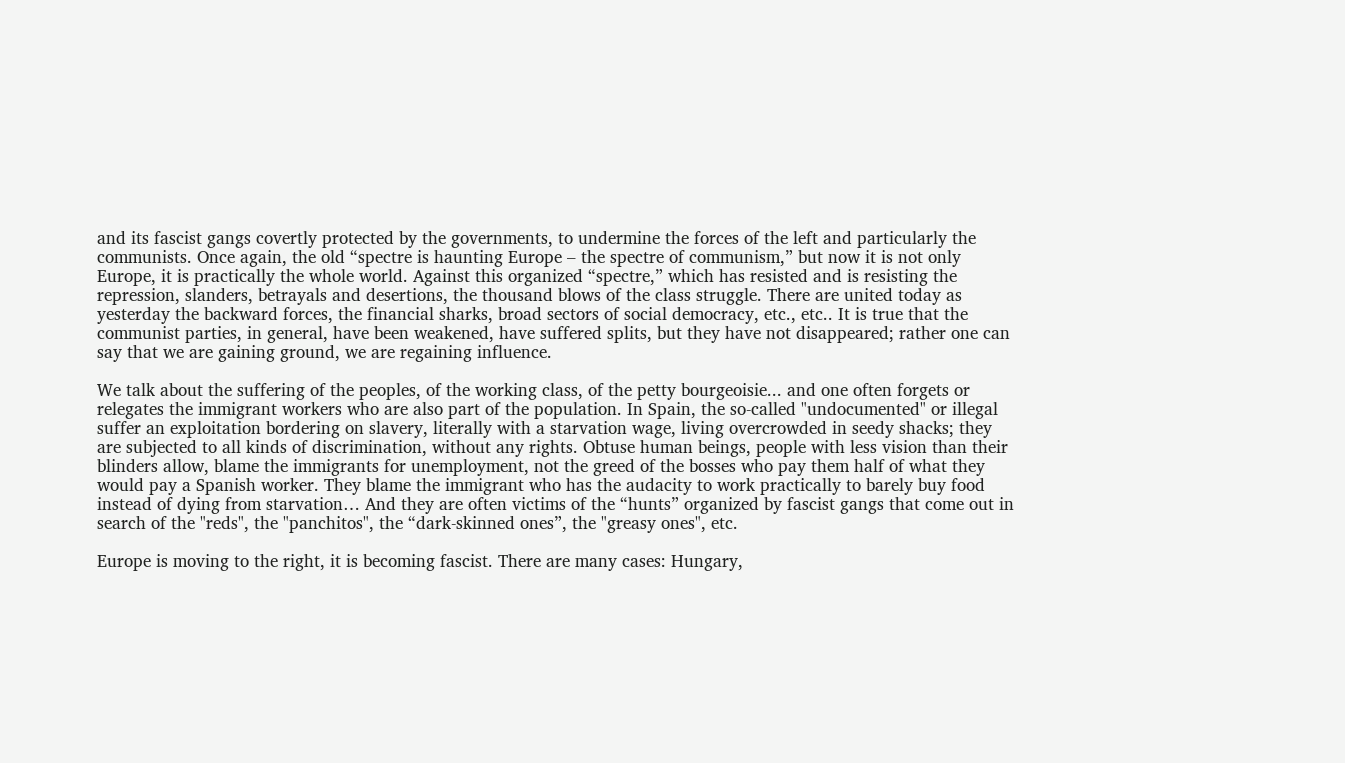and its fascist gangs covertly protected by the governments, to undermine the forces of the left and particularly the communists. Once again, the old “spectre is haunting Europe – the spectre of communism,” but now it is not only Europe, it is practically the whole world. Against this organized “spectre,” which has resisted and is resisting the repression, slanders, betrayals and desertions, the thousand blows of the class struggle. There are united today as yesterday the backward forces, the financial sharks, broad sectors of social democracy, etc., etc.. It is true that the communist parties, in general, have been weakened, have suffered splits, but they have not disappeared; rather one can say that we are gaining ground, we are regaining influence.

We talk about the suffering of the peoples, of the working class, of the petty bourgeoisie... and one often forgets or relegates the immigrant workers who are also part of the population. In Spain, the so-called "undocumented" or illegal suffer an exploitation bordering on slavery, literally with a starvation wage, living overcrowded in seedy shacks; they are subjected to all kinds of discrimination, without any rights. Obtuse human beings, people with less vision than their blinders allow, blame the immigrants for unemployment, not the greed of the bosses who pay them half of what they would pay a Spanish worker. They blame the immigrant who has the audacity to work practically to barely buy food instead of dying from starvation… And they are often victims of the “hunts” organized by fascist gangs that come out in search of the "reds", the "panchitos", the “dark-skinned ones”, the "greasy ones", etc.

Europe is moving to the right, it is becoming fascist. There are many cases: Hungary,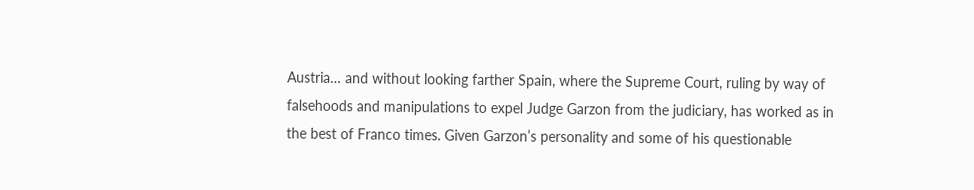Austria… and without looking farther Spain, where the Supreme Court, ruling by way of falsehoods and manipulations to expel Judge Garzon from the judiciary, has worked as in the best of Franco times. Given Garzon’s personality and some of his questionable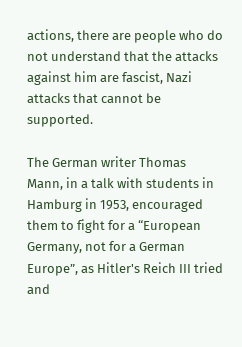actions, there are people who do not understand that the attacks against him are fascist, Nazi attacks that cannot be supported.

The German writer Thomas Mann, in a talk with students in Hamburg in 1953, encouraged them to fight for a “European Germany, not for a German Europe”, as Hitler's Reich III tried and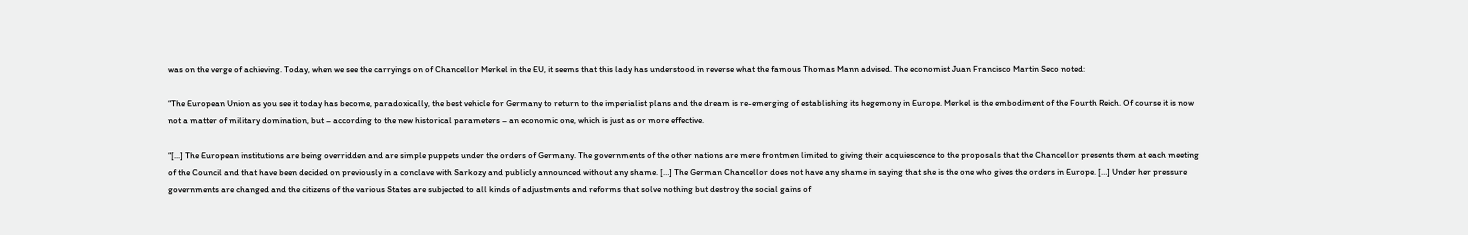was on the verge of achieving. Today, when we see the carryings on of Chancellor Merkel in the EU, it seems that this lady has understood in reverse what the famous Thomas Mann advised. The economist Juan Francisco Martin Seco noted:

“The European Union as you see it today has become, paradoxically, the best vehicle for Germany to return to the imperialist plans and the dream is re-emerging of establishing its hegemony in Europe. Merkel is the embodiment of the Fourth Reich. Of course it is now not a matter of military domination, but – according to the new historical parameters – an economic one, which is just as or more effective.

“[...] The European institutions are being overridden and are simple puppets under the orders of Germany. The governments of the other nations are mere frontmen limited to giving their acquiescence to the proposals that the Chancellor presents them at each meeting of the Council and that have been decided on previously in a conclave with Sarkozy and publicly announced without any shame. […] The German Chancellor does not have any shame in saying that she is the one who gives the orders in Europe. […] Under her pressure governments are changed and the citizens of the various States are subjected to all kinds of adjustments and reforms that solve nothing but destroy the social gains of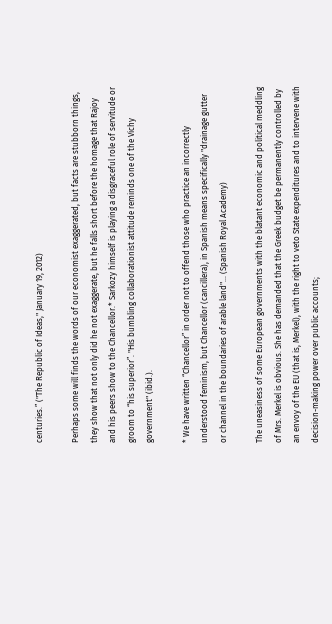centuries.” ("The Republic of Ideas," January 19, 2012)

Perhaps some will finds the words of our economist exaggerated, but facts are stubborn things, they show that not only did he not exaggerate, but he falls short before the homage that Rajoy and his peers show to the Chancellor.* Sarkozy himself is playing a disgraceful role of servitude or groom to “his superior”. "His bumbling collaborationist attitude reminds one of the Vichy government" (ibid.).

* We have written “Chancellor” in order not to offend those who practice an incorrectly understood feminism, but Chancellor (cancillera), in Spanish means specifically "drainage gutter or channel in the boundaries of arable land"... (Spanish Royal Academy)

The uneasiness of some European governments with the blatant economic and political meddling of Mrs. Merkel is obvious. She has demanded that the Greek budget be permanently controlled by an envoy of the EU (that is, Merkel), with the right to veto State expenditures and to intervene with decision-making power over public accounts;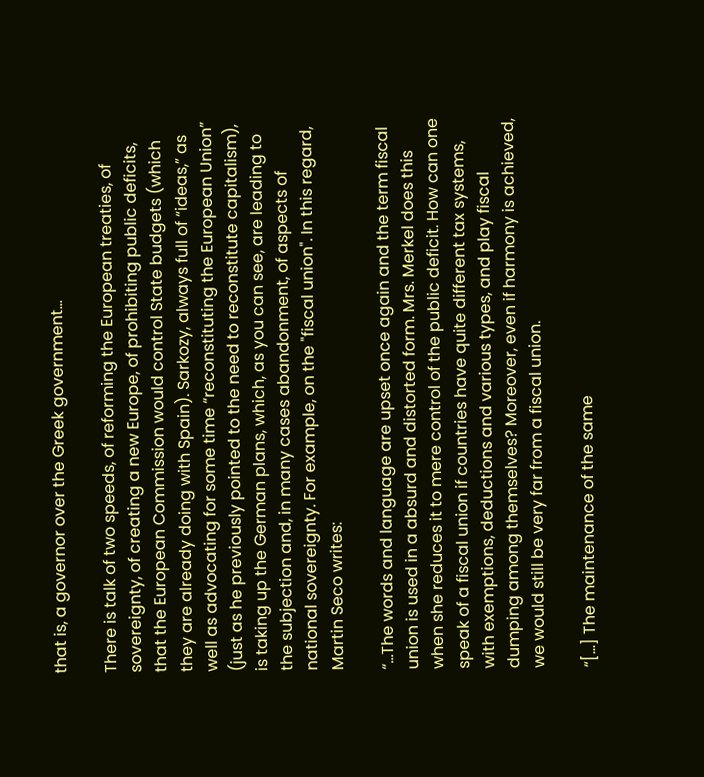that is, a governor over the Greek government...

There is talk of two speeds, of reforming the European treaties, of sovereignty, of creating a new Europe, of prohibiting public deficits, that the European Commission would control State budgets (which they are already doing with Spain). Sarkozy, always full of “ideas,” as well as advocating for some time “reconstituting the European Union” (just as he previously pointed to the need to reconstitute capitalism), is taking up the German plans, which, as you can see, are leading to the subjection and, in many cases abandonment, of aspects of national sovereignty. For example, on the "fiscal union". In this regard, Martin Seco writes:

“…The words and language are upset once again and the term fiscal union is used in a absurd and distorted form. Mrs. Merkel does this when she reduces it to mere control of the public deficit. How can one speak of a fiscal union if countries have quite different tax systems, with exemptions, deductions and various types, and play fiscal dumping among themselves? Moreover, even if harmony is achieved, we would still be very far from a fiscal union.

“[…] The maintenance of the same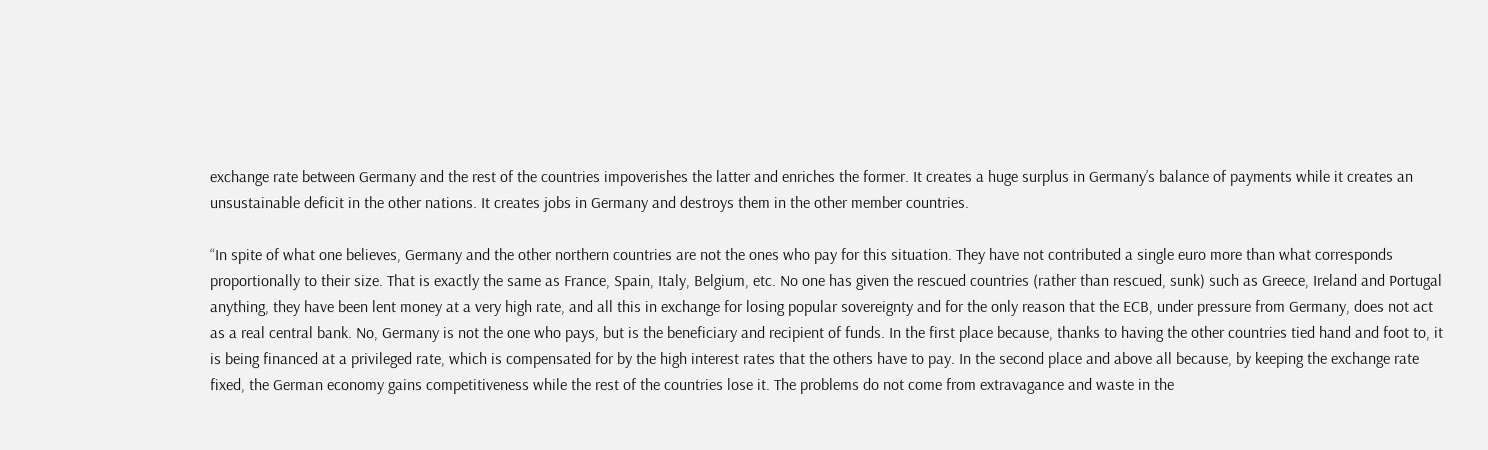exchange rate between Germany and the rest of the countries impoverishes the latter and enriches the former. It creates a huge surplus in Germany’s balance of payments while it creates an unsustainable deficit in the other nations. It creates jobs in Germany and destroys them in the other member countries.

“In spite of what one believes, Germany and the other northern countries are not the ones who pay for this situation. They have not contributed a single euro more than what corresponds proportionally to their size. That is exactly the same as France, Spain, Italy, Belgium, etc. No one has given the rescued countries (rather than rescued, sunk) such as Greece, Ireland and Portugal anything, they have been lent money at a very high rate, and all this in exchange for losing popular sovereignty and for the only reason that the ECB, under pressure from Germany, does not act as a real central bank. No, Germany is not the one who pays, but is the beneficiary and recipient of funds. In the first place because, thanks to having the other countries tied hand and foot to, it is being financed at a privileged rate, which is compensated for by the high interest rates that the others have to pay. In the second place and above all because, by keeping the exchange rate fixed, the German economy gains competitiveness while the rest of the countries lose it. The problems do not come from extravagance and waste in the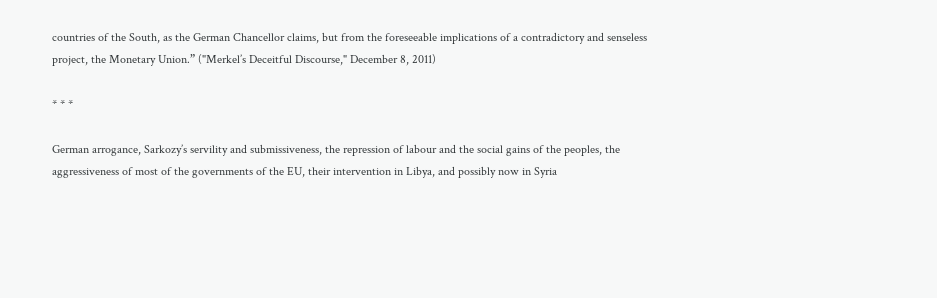countries of the South, as the German Chancellor claims, but from the foreseeable implications of a contradictory and senseless project, the Monetary Union.” ("Merkel’s Deceitful Discourse," December 8, 2011)

* * *

German arrogance, Sarkozy’s servility and submissiveness, the repression of labour and the social gains of the peoples, the aggressiveness of most of the governments of the EU, their intervention in Libya, and possibly now in Syria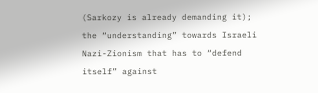(Sarkozy is already demanding it); the “understanding” towards Israeli Nazi-Zionism that has to “defend itself” against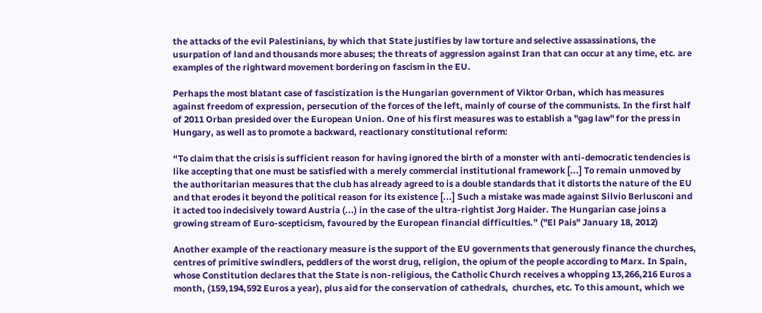the attacks of the evil Palestinians, by which that State justifies by law torture and selective assassinations, the usurpation of land and thousands more abuses; the threats of aggression against Iran that can occur at any time, etc. are examples of the rightward movement bordering on fascism in the EU.

Perhaps the most blatant case of fascistization is the Hungarian government of Viktor Orban, which has measures against freedom of expression, persecution of the forces of the left, mainly of course of the communists. In the first half of 2011 Orban presided over the European Union. One of his first measures was to establish a "gag law" for the press in Hungary, as well as to promote a backward, reactionary constitutional reform:

“To claim that the crisis is sufficient reason for having ignored the birth of a monster with anti-democratic tendencies is like accepting that one must be satisfied with a merely commercial institutional framework [...] To remain unmoved by the authoritarian measures that the club has already agreed to is a double standards that it distorts the nature of the EU and that erodes it beyond the political reason for its existence [...] Such a mistake was made against Silvio Berlusconi and it acted too indecisively toward Austria (...) in the case of the ultra-rightist Jorg Haider. The Hungarian case joins a growing stream of Euro-scepticism, favoured by the European financial difficulties.” ("El Pais" January 18, 2012)

Another example of the reactionary measure is the support of the EU governments that generously finance the churches, centres of primitive swindlers, peddlers of the worst drug, religion, the opium of the people according to Marx. In Spain, whose Constitution declares that the State is non-religious, the Catholic Church receives a whopping 13,266,216 Euros a month, (159,194,592 Euros a year), plus aid for the conservation of cathedrals,  churches, etc. To this amount, which we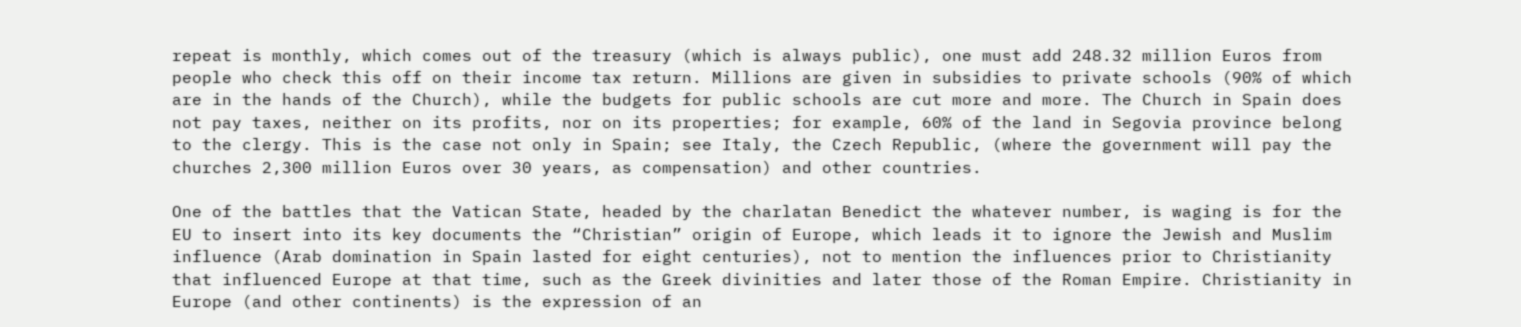repeat is monthly, which comes out of the treasury (which is always public), one must add 248.32 million Euros from people who check this off on their income tax return. Millions are given in subsidies to private schools (90% of which are in the hands of the Church), while the budgets for public schools are cut more and more. The Church in Spain does not pay taxes, neither on its profits, nor on its properties; for example, 60% of the land in Segovia province belong to the clergy. This is the case not only in Spain; see Italy, the Czech Republic, (where the government will pay the churches 2,300 million Euros over 30 years, as compensation) and other countries.

One of the battles that the Vatican State, headed by the charlatan Benedict the whatever number, is waging is for the EU to insert into its key documents the “Christian” origin of Europe, which leads it to ignore the Jewish and Muslim influence (Arab domination in Spain lasted for eight centuries), not to mention the influences prior to Christianity that influenced Europe at that time, such as the Greek divinities and later those of the Roman Empire. Christianity in Europe (and other continents) is the expression of an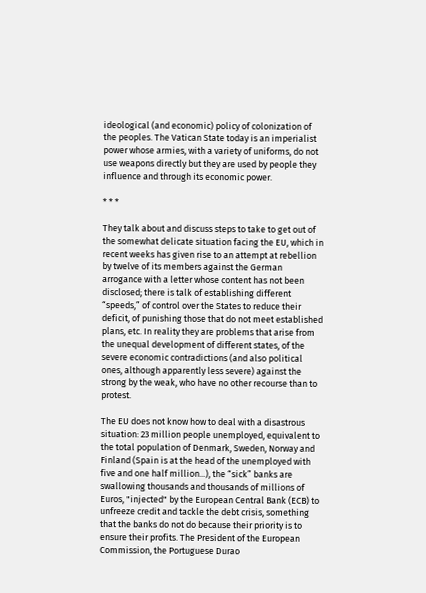ideological (and economic) policy of colonization of the peoples. The Vatican State today is an imperialist power whose armies, with a variety of uniforms, do not use weapons directly but they are used by people they influence and through its economic power.

* * *

They talk about and discuss steps to take to get out of the somewhat delicate situation facing the EU, which in recent weeks has given rise to an attempt at rebellion by twelve of its members against the German arrogance with a letter whose content has not been disclosed; there is talk of establishing different “speeds,” of control over the States to reduce their deficit, of punishing those that do not meet established plans, etc. In reality they are problems that arise from the unequal development of different states, of the severe economic contradictions (and also political ones, although apparently less severe) against the strong by the weak, who have no other recourse than to protest.

The EU does not know how to deal with a disastrous situation: 23 million people unemployed, equivalent to the total population of Denmark, Sweden, Norway and Finland (Spain is at the head of the unemployed with five and one half million...), the “sick” banks are swallowing thousands and thousands of millions of Euros, "injected" by the European Central Bank (ECB) to unfreeze credit and tackle the debt crisis, something that the banks do not do because their priority is to ensure their profits. The President of the European Commission, the Portuguese Durao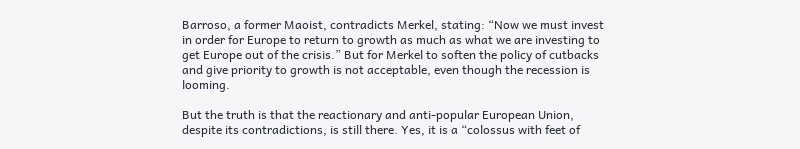Barroso, a former Maoist, contradicts Merkel, stating: “Now we must invest in order for Europe to return to growth as much as what we are investing to get Europe out of the crisis.” But for Merkel to soften the policy of cutbacks and give priority to growth is not acceptable, even though the recession is looming.

But the truth is that the reactionary and anti-popular European Union, despite its contradictions, is still there. Yes, it is a “colossus with feet of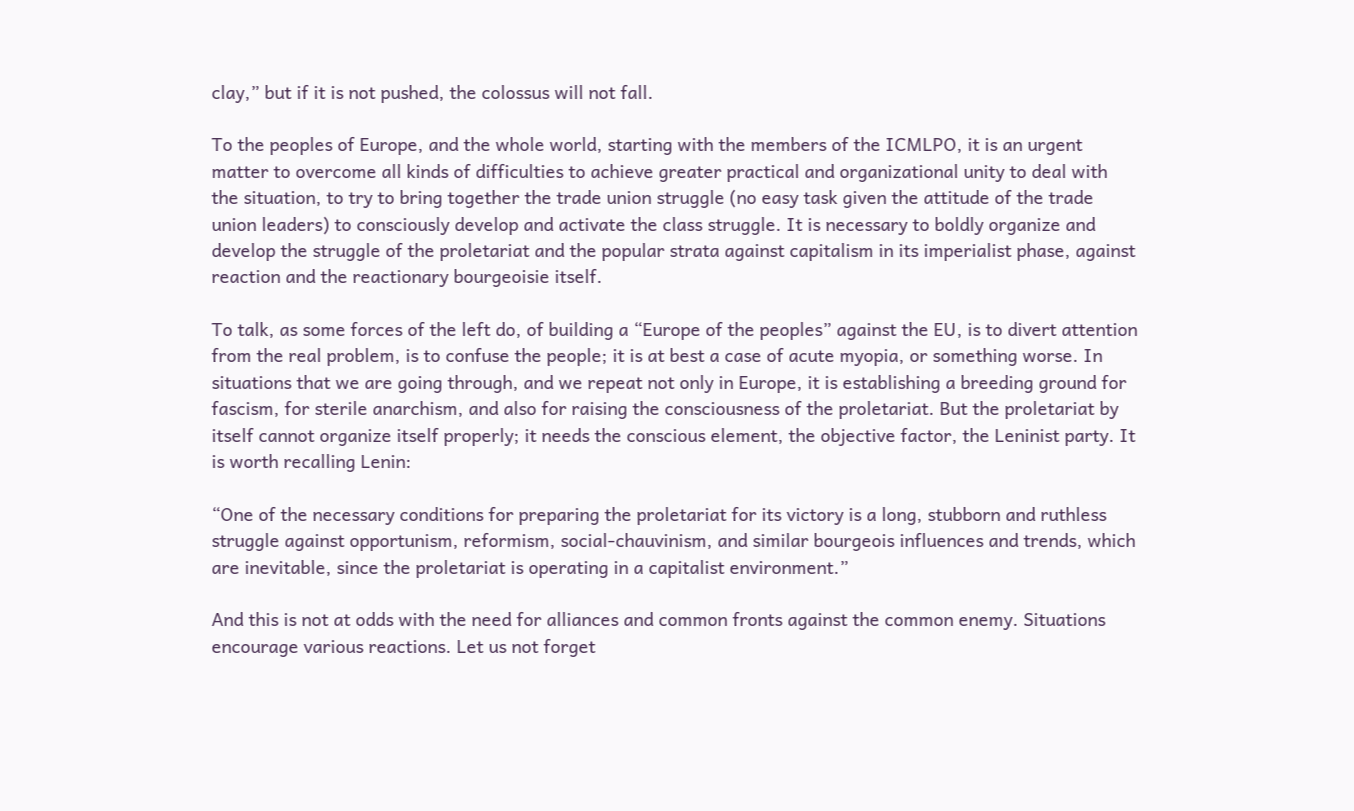clay,” but if it is not pushed, the colossus will not fall.

To the peoples of Europe, and the whole world, starting with the members of the ICMLPO, it is an urgent matter to overcome all kinds of difficulties to achieve greater practical and organizational unity to deal with the situation, to try to bring together the trade union struggle (no easy task given the attitude of the trade union leaders) to consciously develop and activate the class struggle. It is necessary to boldly organize and develop the struggle of the proletariat and the popular strata against capitalism in its imperialist phase, against reaction and the reactionary bourgeoisie itself.

To talk, as some forces of the left do, of building a “Europe of the peoples” against the EU, is to divert attention from the real problem, is to confuse the people; it is at best a case of acute myopia, or something worse. In situations that we are going through, and we repeat not only in Europe, it is establishing a breeding ground for fascism, for sterile anarchism, and also for raising the consciousness of the proletariat. But the proletariat by itself cannot organize itself properly; it needs the conscious element, the objective factor, the Leninist party. It is worth recalling Lenin:

“One of the necessary conditions for preparing the proletariat for its victory is a long, stubborn and ruthless struggle against opportunism, reformism, social-chauvinism, and similar bourgeois influences and trends, which are inevitable, since the proletariat is operating in a capitalist environment.”

And this is not at odds with the need for alliances and common fronts against the common enemy. Situations encourage various reactions. Let us not forget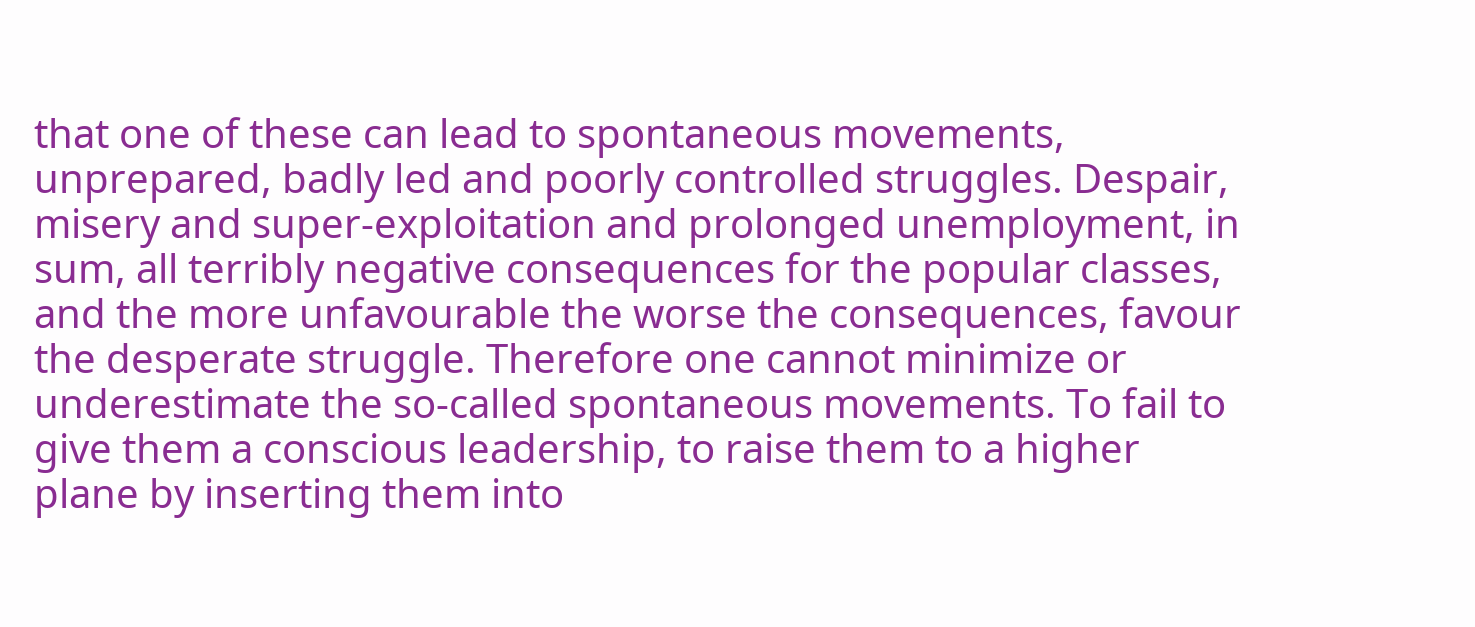that one of these can lead to spontaneous movements, unprepared, badly led and poorly controlled struggles. Despair, misery and super-exploitation and prolonged unemployment, in sum, all terribly negative consequences for the popular classes, and the more unfavourable the worse the consequences, favour the desperate struggle. Therefore one cannot minimize or underestimate the so-called spontaneous movements. To fail to give them a conscious leadership, to raise them to a higher plane by inserting them into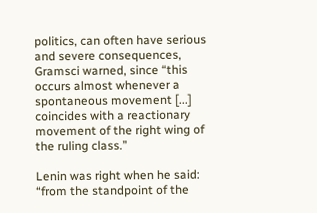politics, can often have serious and severe consequences, Gramsci warned, since “this occurs almost whenever a spontaneous movement [...] coincides with a reactionary movement of the right wing of the ruling class.”

Lenin was right when he said: “from the standpoint of the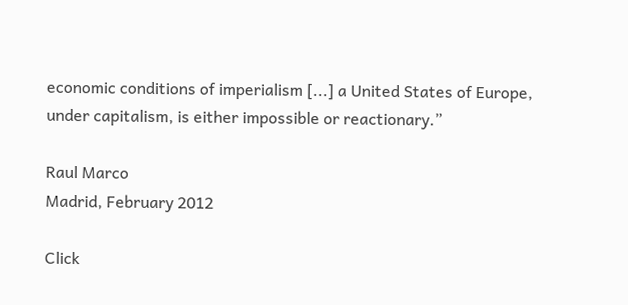economic conditions of imperialism [...] a United States of Europe, under capitalism, is either impossible or reactionary.”

Raul Marco
Madrid, February 2012

Click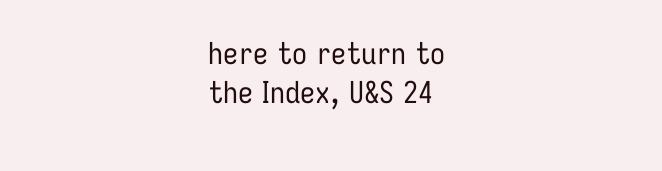here to return to the Index, U&S 24